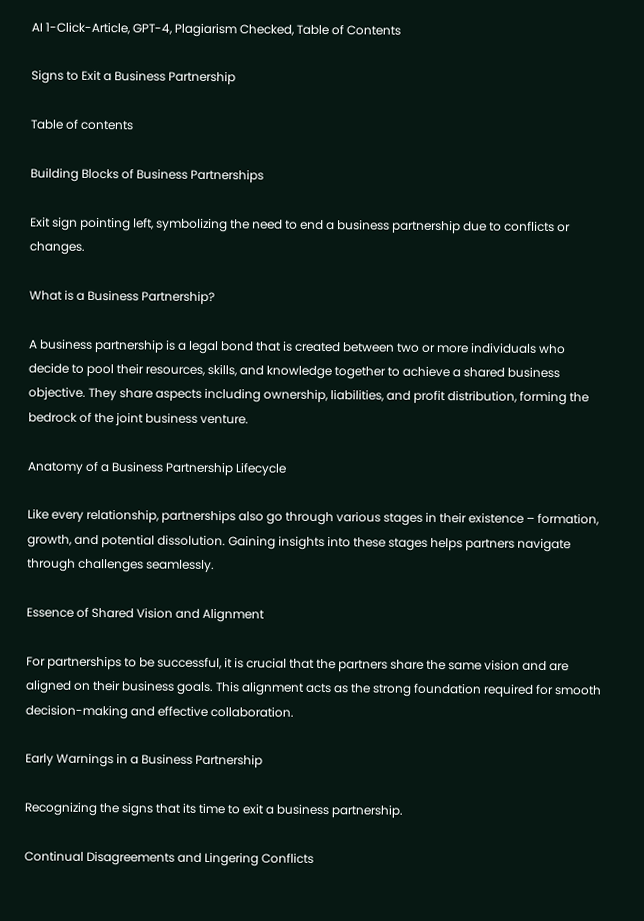AI 1-Click-Article, GPT-4, Plagiarism Checked, Table of Contents

Signs to Exit a Business Partnership

Table of contents

Building Blocks of Business Partnerships

Exit sign pointing left, symbolizing the need to end a business partnership due to conflicts or changes.

What is a Business Partnership?

A business partnership is a legal bond that is created between two or more individuals who decide to pool their resources, skills, and knowledge together to achieve a shared business objective. They share aspects including ownership, liabilities, and profit distribution, forming the bedrock of the joint business venture.

Anatomy of a Business Partnership Lifecycle

Like every relationship, partnerships also go through various stages in their existence – formation, growth, and potential dissolution. Gaining insights into these stages helps partners navigate through challenges seamlessly.

Essence of Shared Vision and Alignment

For partnerships to be successful, it is crucial that the partners share the same vision and are aligned on their business goals. This alignment acts as the strong foundation required for smooth decision-making and effective collaboration.

Early Warnings in a Business Partnership

Recognizing the signs that its time to exit a business partnership.

Continual Disagreements and Lingering Conflicts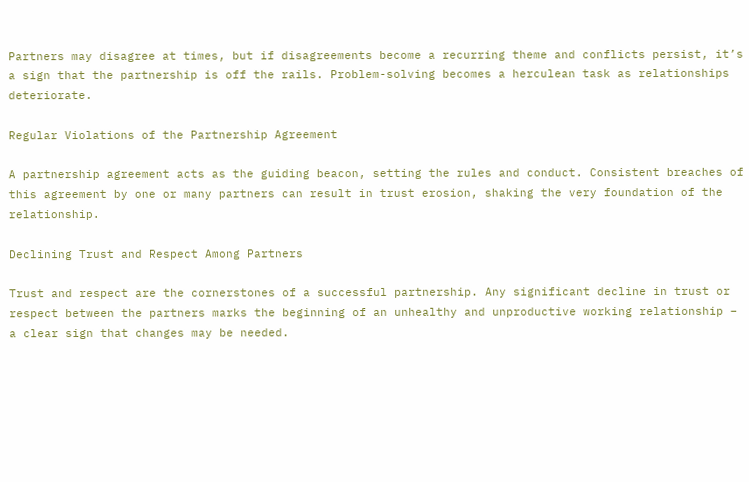Partners may disagree at times, but if disagreements become a recurring theme and conflicts persist, it’s a sign that the partnership is off the rails. Problem-solving becomes a herculean task as relationships deteriorate.

Regular Violations of the Partnership Agreement

A partnership agreement acts as the guiding beacon, setting the rules and conduct. Consistent breaches of this agreement by one or many partners can result in trust erosion, shaking the very foundation of the relationship.

Declining Trust and Respect Among Partners

Trust and respect are the cornerstones of a successful partnership. Any significant decline in trust or respect between the partners marks the beginning of an unhealthy and unproductive working relationship – a clear sign that changes may be needed.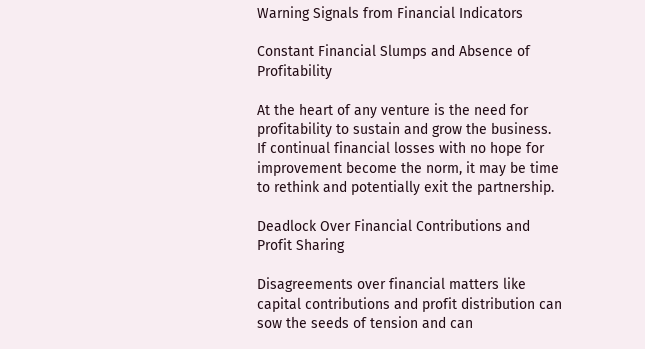Warning Signals from Financial Indicators

Constant Financial Slumps and Absence of Profitability

At the heart of any venture is the need for profitability to sustain and grow the business. If continual financial losses with no hope for improvement become the norm, it may be time to rethink and potentially exit the partnership.

Deadlock Over Financial Contributions and Profit Sharing

Disagreements over financial matters like capital contributions and profit distribution can sow the seeds of tension and can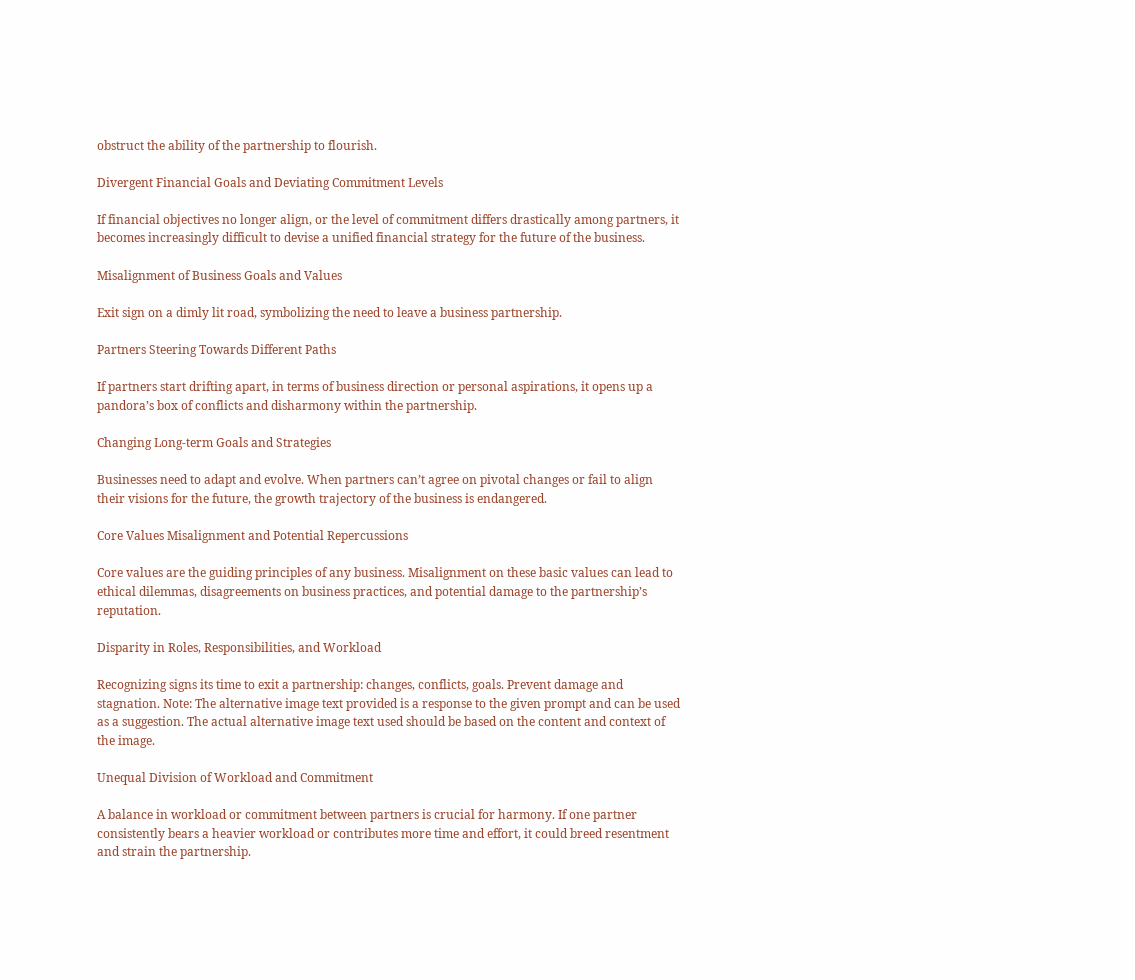obstruct the ability of the partnership to flourish.

Divergent Financial Goals and Deviating Commitment Levels

If financial objectives no longer align, or the level of commitment differs drastically among partners, it becomes increasingly difficult to devise a unified financial strategy for the future of the business.

Misalignment of Business Goals and Values

Exit sign on a dimly lit road, symbolizing the need to leave a business partnership.

Partners Steering Towards Different Paths

If partners start drifting apart, in terms of business direction or personal aspirations, it opens up a pandora’s box of conflicts and disharmony within the partnership.

Changing Long-term Goals and Strategies

Businesses need to adapt and evolve. When partners can’t agree on pivotal changes or fail to align their visions for the future, the growth trajectory of the business is endangered.

Core Values Misalignment and Potential Repercussions

Core values are the guiding principles of any business. Misalignment on these basic values can lead to ethical dilemmas, disagreements on business practices, and potential damage to the partnership’s reputation.

Disparity in Roles, Responsibilities, and Workload

Recognizing signs its time to exit a partnership: changes, conflicts, goals. Prevent damage and stagnation. Note: The alternative image text provided is a response to the given prompt and can be used as a suggestion. The actual alternative image text used should be based on the content and context of the image.

Unequal Division of Workload and Commitment

A balance in workload or commitment between partners is crucial for harmony. If one partner consistently bears a heavier workload or contributes more time and effort, it could breed resentment and strain the partnership.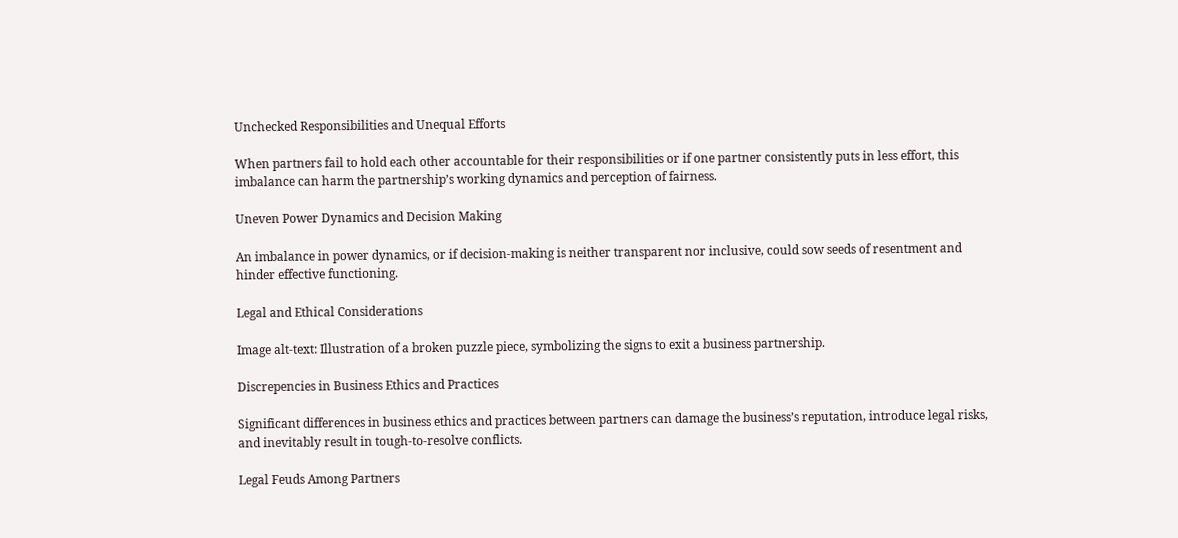Unchecked Responsibilities and Unequal Efforts

When partners fail to hold each other accountable for their responsibilities or if one partner consistently puts in less effort, this imbalance can harm the partnership’s working dynamics and perception of fairness.

Uneven Power Dynamics and Decision Making

An imbalance in power dynamics, or if decision-making is neither transparent nor inclusive, could sow seeds of resentment and hinder effective functioning.

Legal and Ethical Considerations

Image alt-text: Illustration of a broken puzzle piece, symbolizing the signs to exit a business partnership.

Discrepencies in Business Ethics and Practices

Significant differences in business ethics and practices between partners can damage the business’s reputation, introduce legal risks, and inevitably result in tough-to-resolve conflicts.

Legal Feuds Among Partners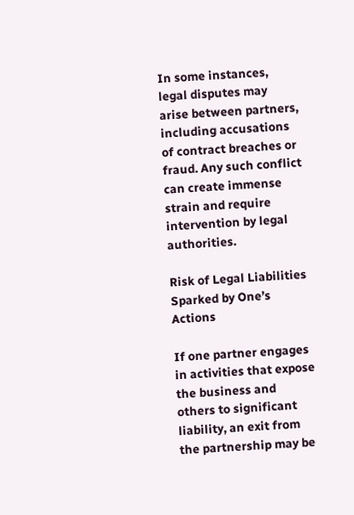In some instances, legal disputes may arise between partners, including accusations of contract breaches or fraud. Any such conflict can create immense strain and require intervention by legal authorities.

Risk of Legal Liabilities Sparked by One’s Actions

If one partner engages in activities that expose the business and others to significant liability, an exit from the partnership may be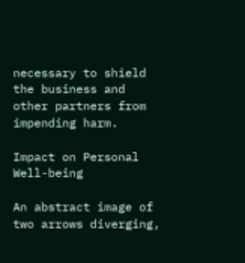necessary to shield the business and other partners from impending harm.

Impact on Personal Well-being

An abstract image of two arrows diverging,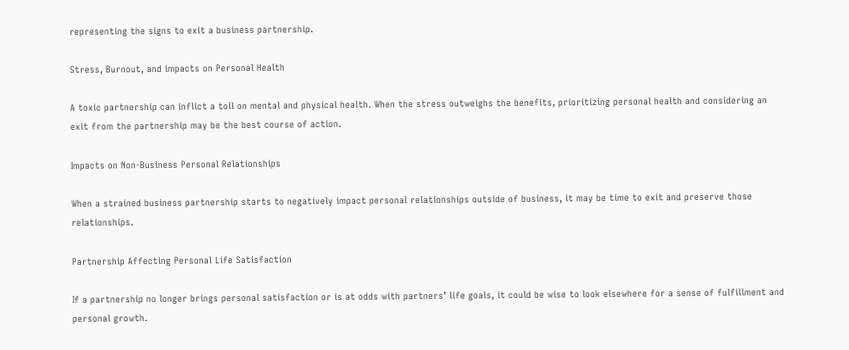representing the signs to exit a business partnership.

Stress, Burnout, and impacts on Personal Health

A toxic partnership can inflict a toll on mental and physical health. When the stress outweighs the benefits, prioritizing personal health and considering an exit from the partnership may be the best course of action.

Impacts on Non-Business Personal Relationships

When a strained business partnership starts to negatively impact personal relationships outside of business, it may be time to exit and preserve those relationships.

Partnership Affecting Personal Life Satisfaction

If a partnership no longer brings personal satisfaction or is at odds with partners’ life goals, it could be wise to look elsewhere for a sense of fulfillment and personal growth.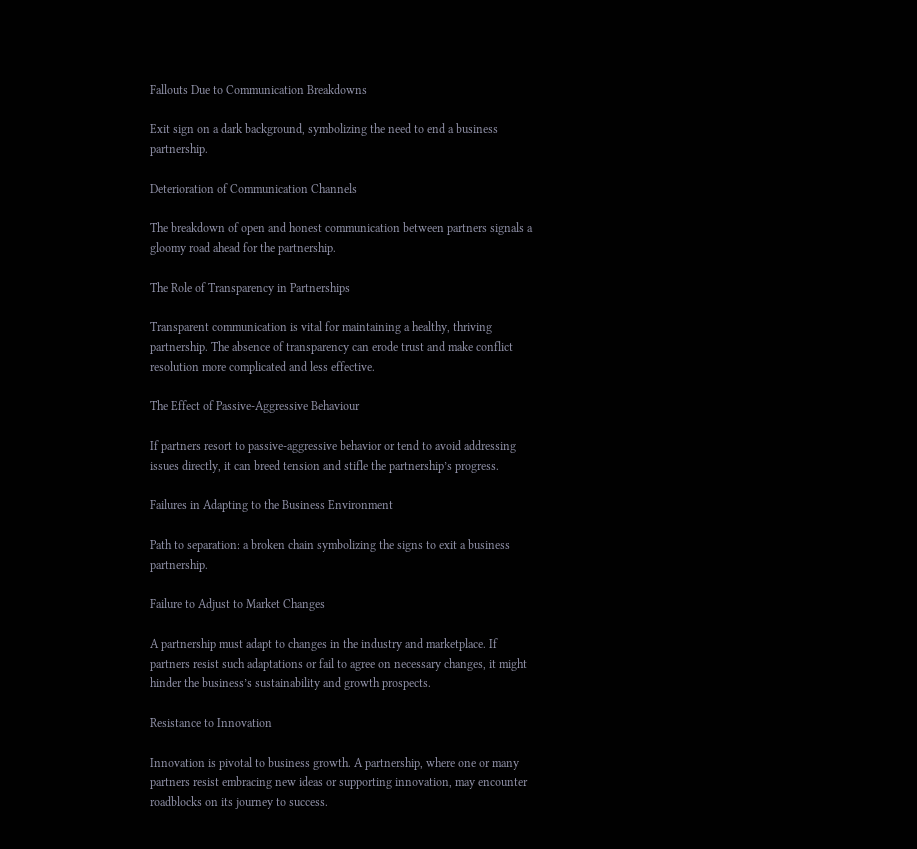Fallouts Due to Communication Breakdowns

Exit sign on a dark background, symbolizing the need to end a business partnership.

Deterioration of Communication Channels

The breakdown of open and honest communication between partners signals a gloomy road ahead for the partnership.

The Role of Transparency in Partnerships

Transparent communication is vital for maintaining a healthy, thriving partnership. The absence of transparency can erode trust and make conflict resolution more complicated and less effective.

The Effect of Passive-Aggressive Behaviour

If partners resort to passive-aggressive behavior or tend to avoid addressing issues directly, it can breed tension and stifle the partnership’s progress.

Failures in Adapting to the Business Environment

Path to separation: a broken chain symbolizing the signs to exit a business partnership.

Failure to Adjust to Market Changes

A partnership must adapt to changes in the industry and marketplace. If partners resist such adaptations or fail to agree on necessary changes, it might hinder the business’s sustainability and growth prospects.

Resistance to Innovation

Innovation is pivotal to business growth. A partnership, where one or many partners resist embracing new ideas or supporting innovation, may encounter roadblocks on its journey to success.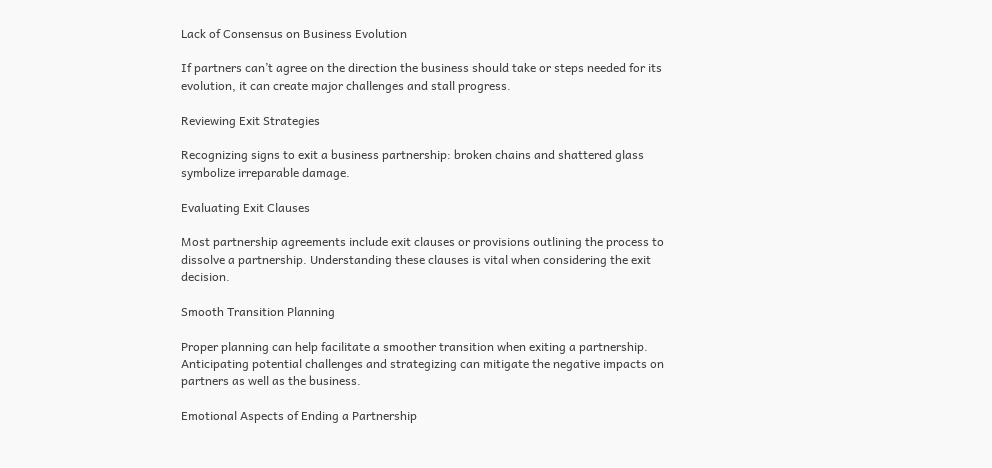Lack of Consensus on Business Evolution

If partners can’t agree on the direction the business should take or steps needed for its evolution, it can create major challenges and stall progress.

Reviewing Exit Strategies

Recognizing signs to exit a business partnership: broken chains and shattered glass symbolize irreparable damage.

Evaluating Exit Clauses

Most partnership agreements include exit clauses or provisions outlining the process to dissolve a partnership. Understanding these clauses is vital when considering the exit decision.

Smooth Transition Planning

Proper planning can help facilitate a smoother transition when exiting a partnership. Anticipating potential challenges and strategizing can mitigate the negative impacts on partners as well as the business.

Emotional Aspects of Ending a Partnership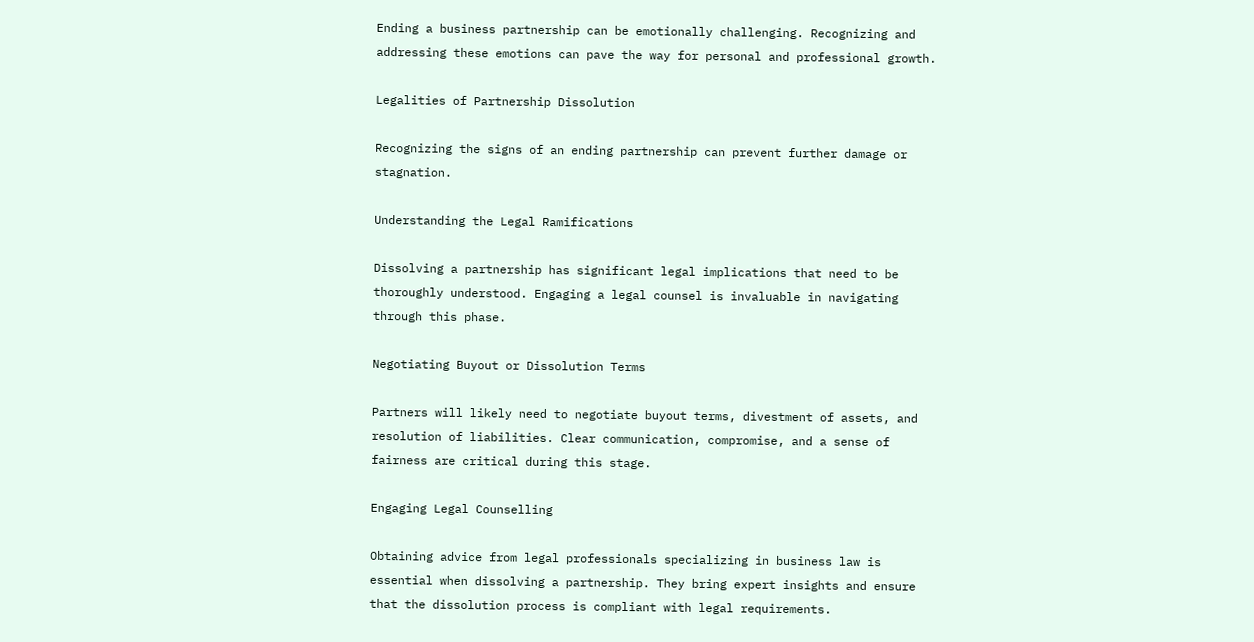Ending a business partnership can be emotionally challenging. Recognizing and addressing these emotions can pave the way for personal and professional growth.

Legalities of Partnership Dissolution

Recognizing the signs of an ending partnership can prevent further damage or stagnation.

Understanding the Legal Ramifications

Dissolving a partnership has significant legal implications that need to be thoroughly understood. Engaging a legal counsel is invaluable in navigating through this phase.

Negotiating Buyout or Dissolution Terms

Partners will likely need to negotiate buyout terms, divestment of assets, and resolution of liabilities. Clear communication, compromise, and a sense of fairness are critical during this stage.

Engaging Legal Counselling

Obtaining advice from legal professionals specializing in business law is essential when dissolving a partnership. They bring expert insights and ensure that the dissolution process is compliant with legal requirements.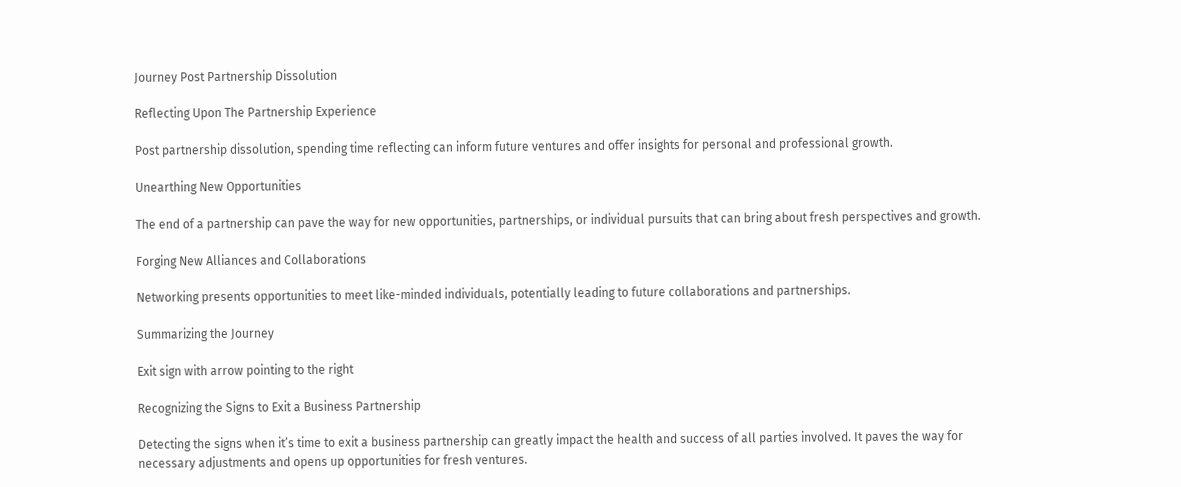Journey Post Partnership Dissolution

Reflecting Upon The Partnership Experience

Post partnership dissolution, spending time reflecting can inform future ventures and offer insights for personal and professional growth.

Unearthing New Opportunities

The end of a partnership can pave the way for new opportunities, partnerships, or individual pursuits that can bring about fresh perspectives and growth.

Forging New Alliances and Collaborations

Networking presents opportunities to meet like-minded individuals, potentially leading to future collaborations and partnerships.

Summarizing the Journey

Exit sign with arrow pointing to the right

Recognizing the Signs to Exit a Business Partnership

Detecting the signs when it’s time to exit a business partnership can greatly impact the health and success of all parties involved. It paves the way for necessary adjustments and opens up opportunities for fresh ventures.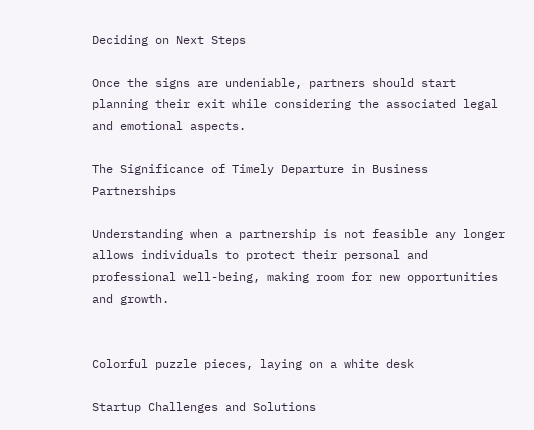Deciding on Next Steps

Once the signs are undeniable, partners should start planning their exit while considering the associated legal and emotional aspects.

The Significance of Timely Departure in Business Partnerships

Understanding when a partnership is not feasible any longer allows individuals to protect their personal and professional well-being, making room for new opportunities and growth.


Colorful puzzle pieces, laying on a white desk

Startup Challenges and Solutions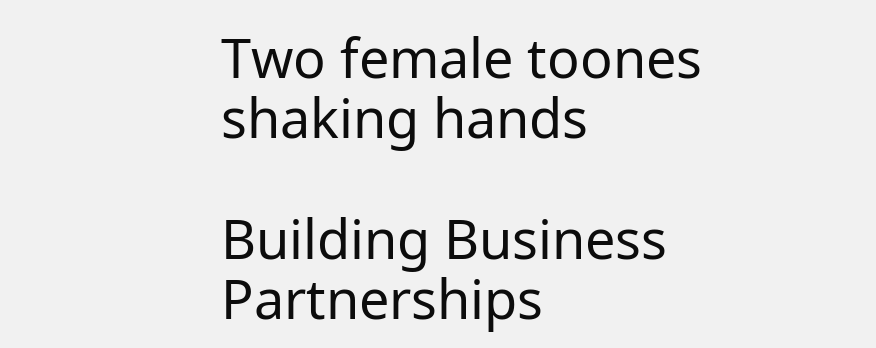Two female toones shaking hands

Building Business Partnerships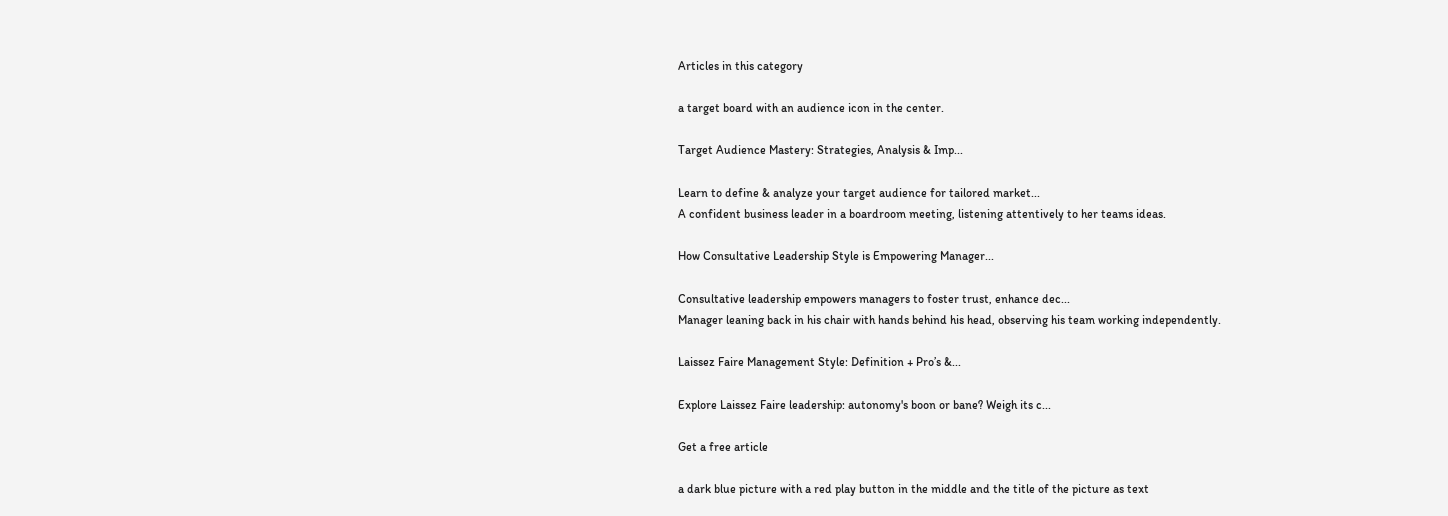Articles in this category

a target board with an audience icon in the center.

Target Audience Mastery: Strategies, Analysis & Imp...

Learn to define & analyze your target audience for tailored market...
A confident business leader in a boardroom meeting, listening attentively to her teams ideas.

How Consultative Leadership Style is Empowering Manager...

Consultative leadership empowers managers to foster trust, enhance dec...
Manager leaning back in his chair with hands behind his head, observing his team working independently.

Laissez Faire Management Style: Definition + Pro’s &...

Explore Laissez Faire leadership: autonomy's boon or bane? Weigh its c...

Get a free article

a dark blue picture with a red play button in the middle and the title of the picture as text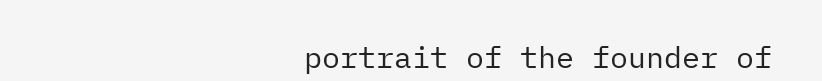portrait of the founder of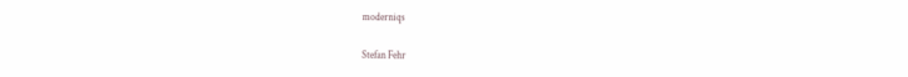moderniqs

Stefan Fehr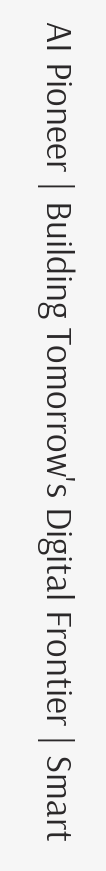AI Pioneer | Building Tomorrow's Digital Frontier | Smart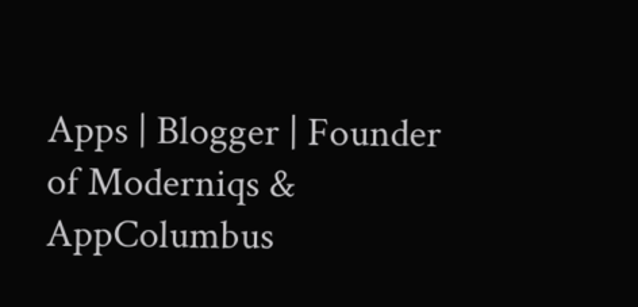Apps | Blogger | Founder of Moderniqs & AppColumbus